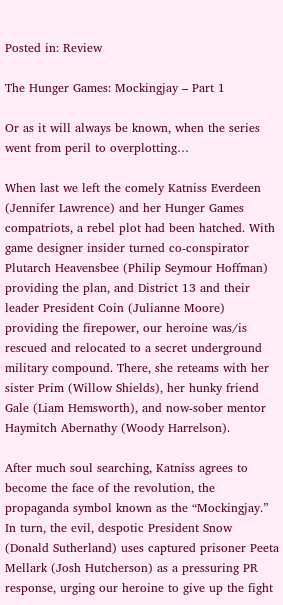Posted in: Review

The Hunger Games: Mockingjay – Part 1

Or as it will always be known, when the series went from peril to overplotting…

When last we left the comely Katniss Everdeen (Jennifer Lawrence) and her Hunger Games compatriots, a rebel plot had been hatched. With game designer insider turned co-conspirator Plutarch Heavensbee (Philip Seymour Hoffman) providing the plan, and District 13 and their leader President Coin (Julianne Moore) providing the firepower, our heroine was/is rescued and relocated to a secret underground military compound. There, she reteams with her sister Prim (Willow Shields), her hunky friend Gale (Liam Hemsworth), and now-sober mentor Haymitch Abernathy (Woody Harrelson).

After much soul searching, Katniss agrees to become the face of the revolution, the propaganda symbol known as the “Mockingjay.” In turn, the evil, despotic President Snow (Donald Sutherland) uses captured prisoner Peeta Mellark (Josh Hutcherson) as a pressuring PR response, urging our heroine to give up the fight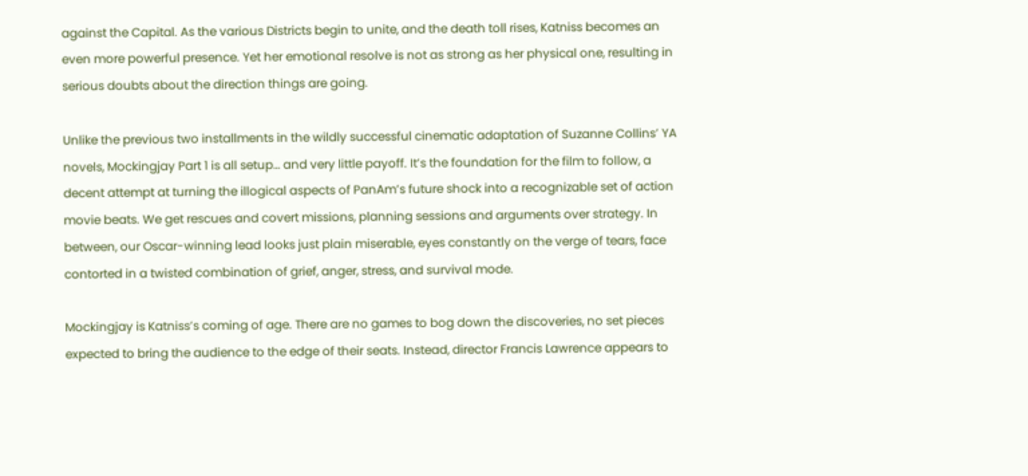against the Capital. As the various Districts begin to unite, and the death toll rises, Katniss becomes an even more powerful presence. Yet her emotional resolve is not as strong as her physical one, resulting in serious doubts about the direction things are going.

Unlike the previous two installments in the wildly successful cinematic adaptation of Suzanne Collins’ YA novels, Mockingjay Part 1 is all setup… and very little payoff. It’s the foundation for the film to follow, a decent attempt at turning the illogical aspects of PanAm’s future shock into a recognizable set of action movie beats. We get rescues and covert missions, planning sessions and arguments over strategy. In between, our Oscar-winning lead looks just plain miserable, eyes constantly on the verge of tears, face contorted in a twisted combination of grief, anger, stress, and survival mode.

Mockingjay is Katniss’s coming of age. There are no games to bog down the discoveries, no set pieces expected to bring the audience to the edge of their seats. Instead, director Francis Lawrence appears to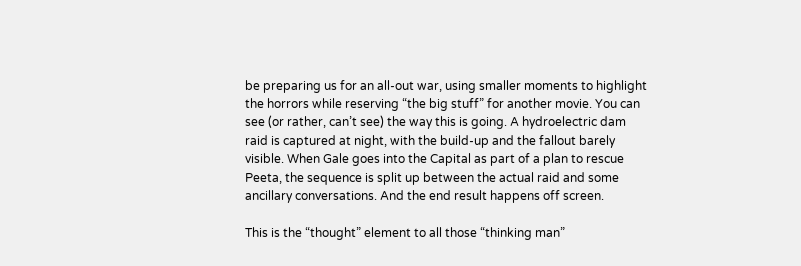be preparing us for an all-out war, using smaller moments to highlight the horrors while reserving “the big stuff” for another movie. You can see (or rather, can’t see) the way this is going. A hydroelectric dam raid is captured at night, with the build-up and the fallout barely visible. When Gale goes into the Capital as part of a plan to rescue Peeta, the sequence is split up between the actual raid and some ancillary conversations. And the end result happens off screen.

This is the “thought” element to all those “thinking man”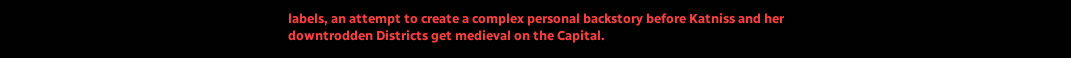labels, an attempt to create a complex personal backstory before Katniss and her downtrodden Districts get medieval on the Capital.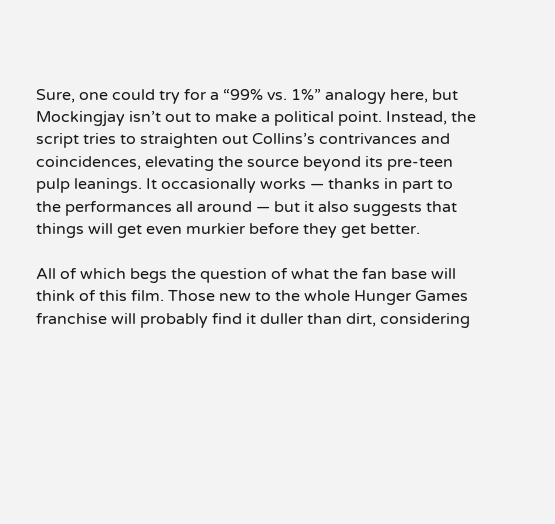Sure, one could try for a “99% vs. 1%” analogy here, but Mockingjay isn’t out to make a political point. Instead, the script tries to straighten out Collins’s contrivances and coincidences, elevating the source beyond its pre-teen pulp leanings. It occasionally works — thanks in part to the performances all around — but it also suggests that things will get even murkier before they get better.

All of which begs the question of what the fan base will think of this film. Those new to the whole Hunger Games franchise will probably find it duller than dirt, considering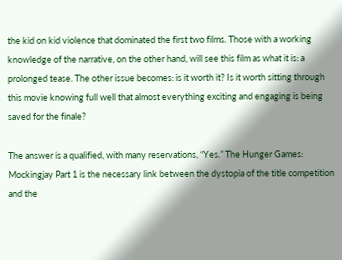the kid on kid violence that dominated the first two films. Those with a working knowledge of the narrative, on the other hand, will see this film as what it is: a prolonged tease. The other issue becomes: is it worth it? Is it worth sitting through this movie knowing full well that almost everything exciting and engaging is being saved for the finale?

The answer is a qualified, with many reservations, “Yes.” The Hunger Games: Mockingjay Part 1 is the necessary link between the dystopia of the title competition and the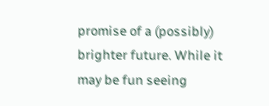promise of a (possibly) brighter future. While it may be fun seeing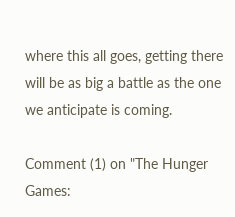where this all goes, getting there will be as big a battle as the one we anticipate is coming.

Comment (1) on "The Hunger Games: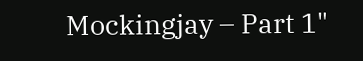Mockingjay – Part 1"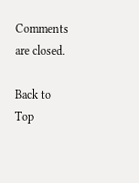Comments are closed.

Back to Top